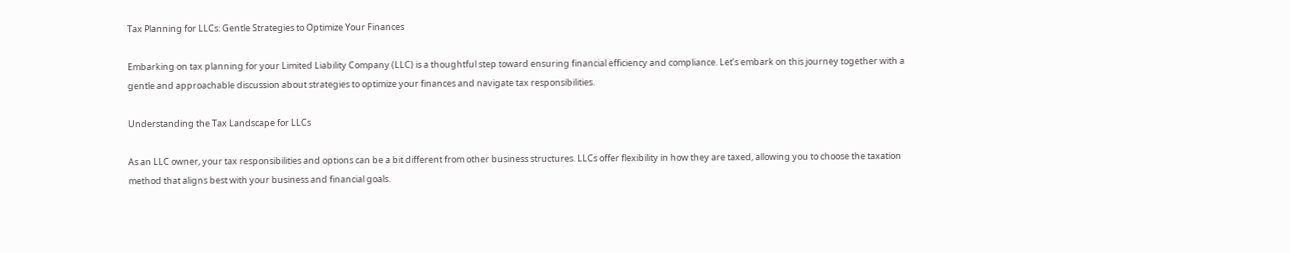Tax Planning for LLCs: Gentle Strategies to Optimize Your Finances

Embarking on tax planning for your Limited Liability Company (LLC) is a thoughtful step toward ensuring financial efficiency and compliance. Let’s embark on this journey together with a gentle and approachable discussion about strategies to optimize your finances and navigate tax responsibilities.

Understanding the Tax Landscape for LLCs

As an LLC owner, your tax responsibilities and options can be a bit different from other business structures. LLCs offer flexibility in how they are taxed, allowing you to choose the taxation method that aligns best with your business and financial goals.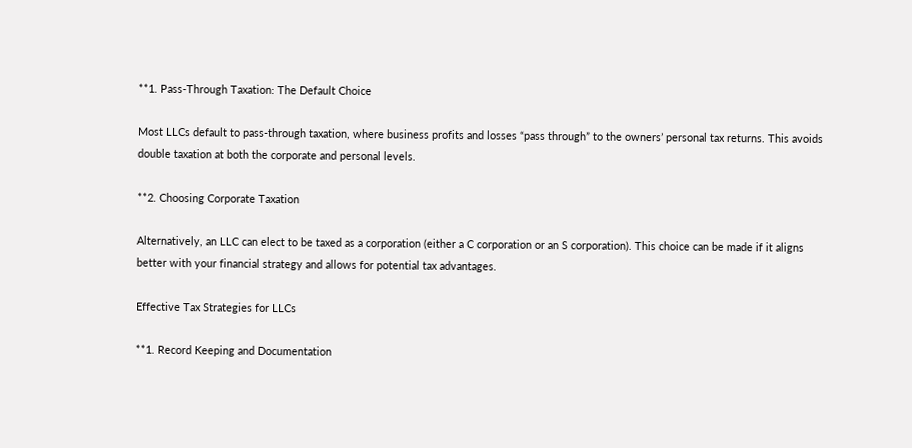**1. Pass-Through Taxation: The Default Choice

Most LLCs default to pass-through taxation, where business profits and losses “pass through” to the owners’ personal tax returns. This avoids double taxation at both the corporate and personal levels.

**2. Choosing Corporate Taxation

Alternatively, an LLC can elect to be taxed as a corporation (either a C corporation or an S corporation). This choice can be made if it aligns better with your financial strategy and allows for potential tax advantages.

Effective Tax Strategies for LLCs

**1. Record Keeping and Documentation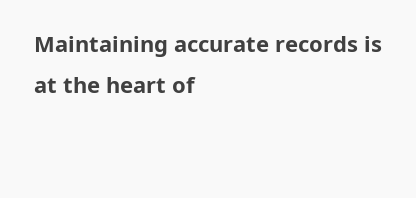Maintaining accurate records is at the heart of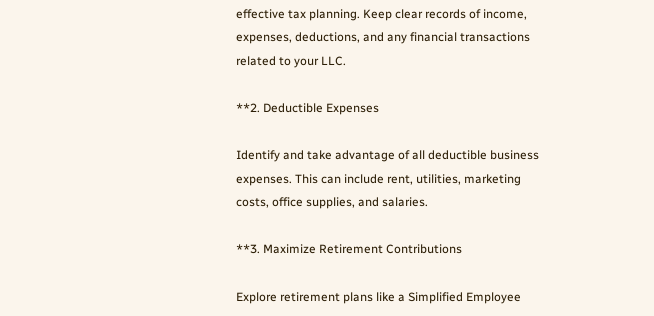effective tax planning. Keep clear records of income, expenses, deductions, and any financial transactions related to your LLC.

**2. Deductible Expenses

Identify and take advantage of all deductible business expenses. This can include rent, utilities, marketing costs, office supplies, and salaries.

**3. Maximize Retirement Contributions

Explore retirement plans like a Simplified Employee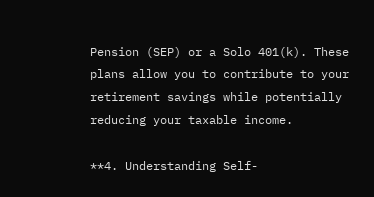Pension (SEP) or a Solo 401(k). These plans allow you to contribute to your retirement savings while potentially reducing your taxable income.

**4. Understanding Self-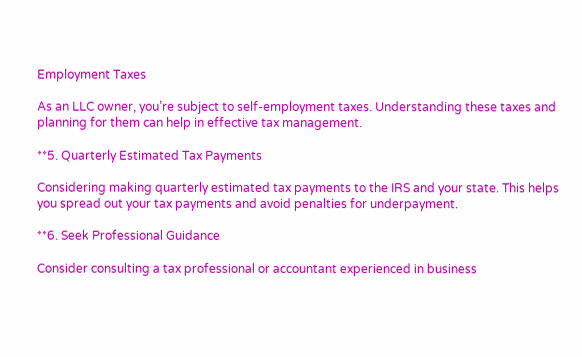Employment Taxes

As an LLC owner, you’re subject to self-employment taxes. Understanding these taxes and planning for them can help in effective tax management.

**5. Quarterly Estimated Tax Payments

Considering making quarterly estimated tax payments to the IRS and your state. This helps you spread out your tax payments and avoid penalties for underpayment.

**6. Seek Professional Guidance

Consider consulting a tax professional or accountant experienced in business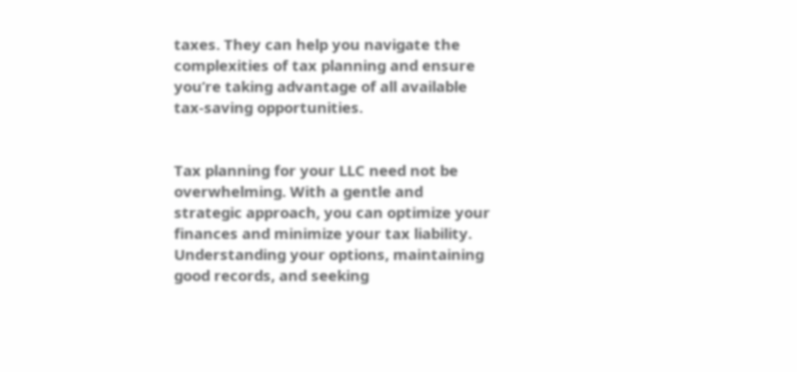taxes. They can help you navigate the complexities of tax planning and ensure you’re taking advantage of all available tax-saving opportunities.


Tax planning for your LLC need not be overwhelming. With a gentle and strategic approach, you can optimize your finances and minimize your tax liability. Understanding your options, maintaining good records, and seeking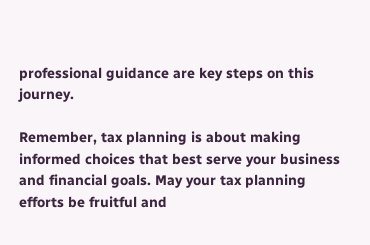professional guidance are key steps on this journey.

Remember, tax planning is about making informed choices that best serve your business and financial goals. May your tax planning efforts be fruitful and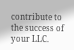contribute to the success of your LLC.